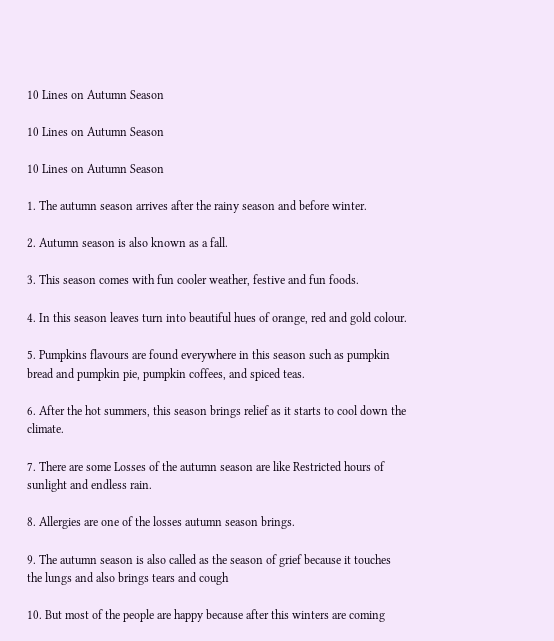10 Lines on Autumn Season

10 Lines on Autumn Season

10 Lines on Autumn Season

1. The autumn season arrives after the rainy season and before winter.

2. Autumn season is also known as a fall.

3. This season comes with fun cooler weather, festive and fun foods.

4. In this season leaves turn into beautiful hues of orange, red and gold colour.

5. Pumpkins flavours are found everywhere in this season such as pumpkin bread and pumpkin pie, pumpkin coffees, and spiced teas.

6. After the hot summers, this season brings relief as it starts to cool down the climate.

7. There are some Losses of the autumn season are like Restricted hours of sunlight and endless rain.

8. Allergies are one of the losses autumn season brings.

9. The autumn season is also called as the season of grief because it touches the lungs and also brings tears and cough

10. But most of the people are happy because after this winters are coming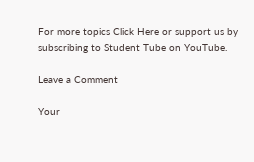For more topics Click Here or support us by subscribing to Student Tube on YouTube.

Leave a Comment

Your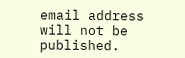email address will not be published.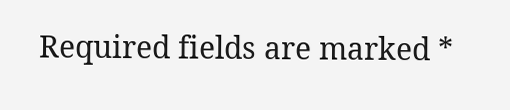Required fields are marked *